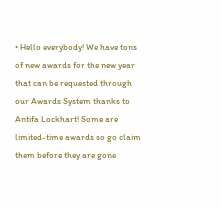• Hello everybody! We have tons of new awards for the new year that can be requested through our Awards System thanks to Antifa Lockhart! Some are limited-time awards so go claim them before they are gone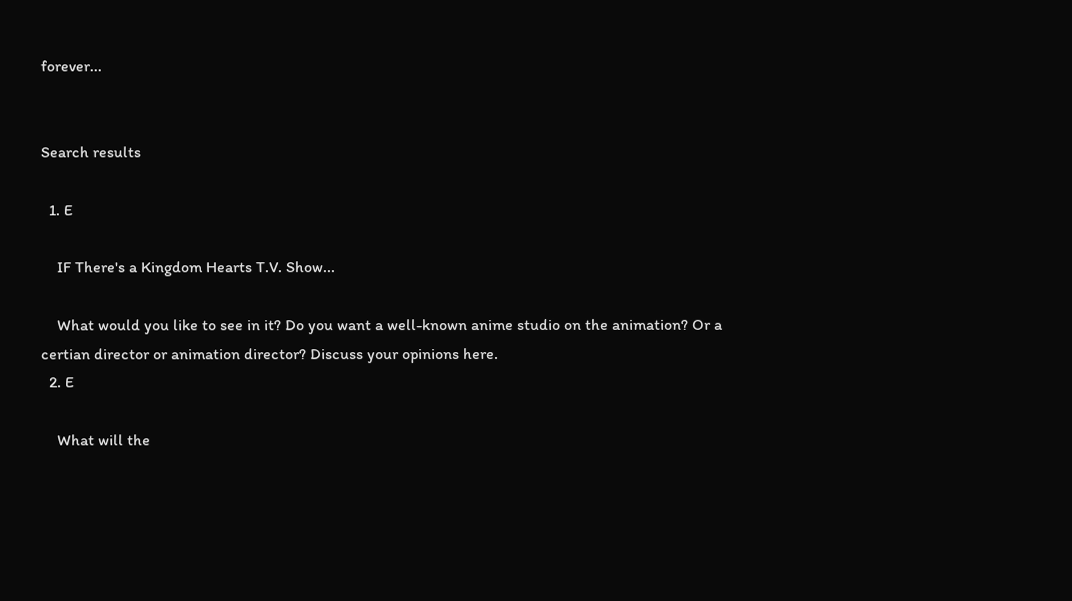forever...


Search results

  1. E

    IF There's a Kingdom Hearts T.V. Show...

    What would you like to see in it? Do you want a well-known anime studio on the animation? Or a certian director or animation director? Discuss your opinions here.
  2. E

    What will the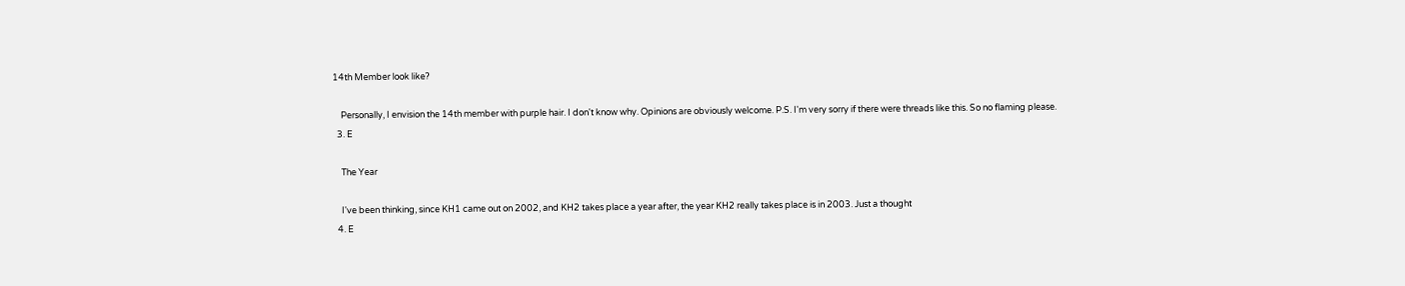14th Member look like?

    Personally, I envision the 14th member with purple hair. I don't know why. Opinions are obviously welcome. P.S. I'm very sorry if there were threads like this. So no flaming please.
  3. E

    The Year

    I've been thinking, since KH1 came out on 2002, and KH2 takes place a year after, the year KH2 really takes place is in 2003. Just a thought
  4. E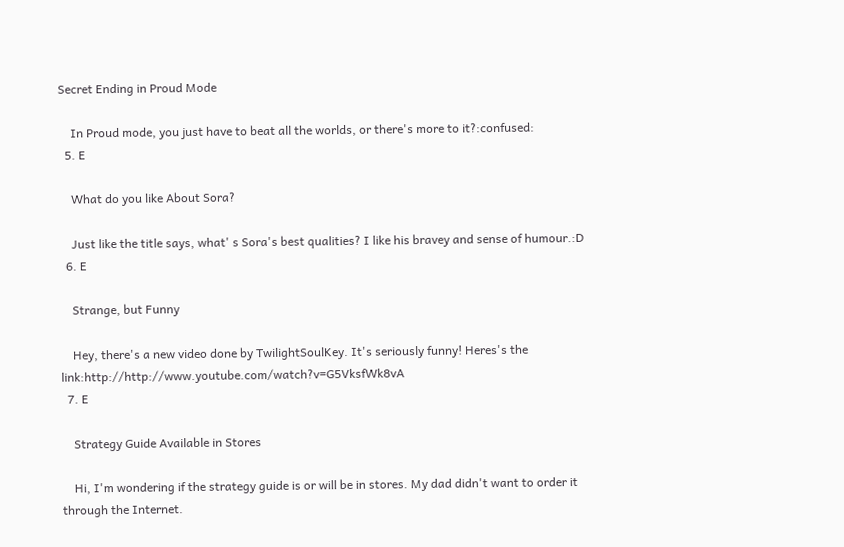Secret Ending in Proud Mode

    In Proud mode, you just have to beat all the worlds, or there's more to it?:confused:
  5. E

    What do you like About Sora?

    Just like the title says, what' s Sora's best qualities? I like his bravey and sense of humour.:D
  6. E

    Strange, but Funny

    Hey, there's a new video done by TwilightSoulKey. It's seriously funny! Heres's the link:http://http://www.youtube.com/watch?v=G5VksfWk8vA
  7. E

    Strategy Guide Available in Stores

    Hi, I'm wondering if the strategy guide is or will be in stores. My dad didn't want to order it through the Internet.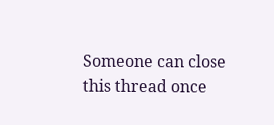Someone can close this thread once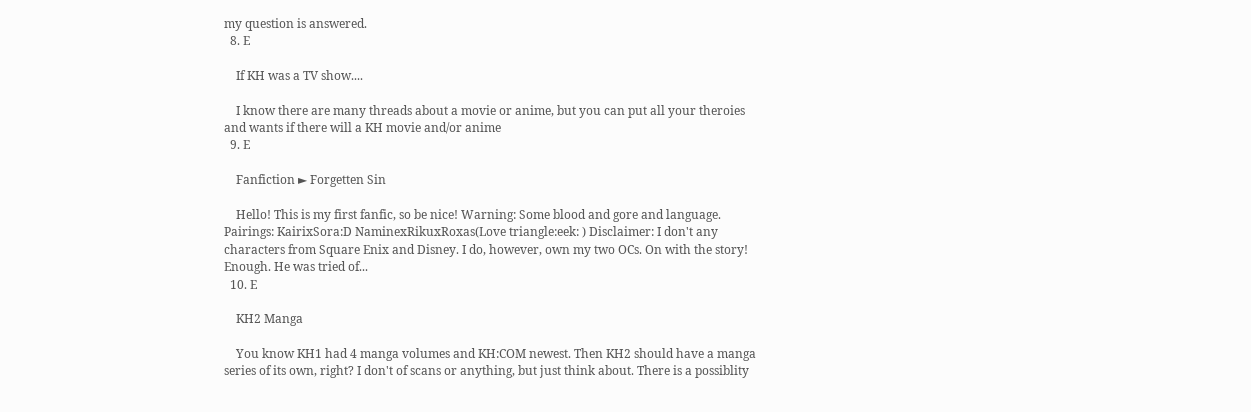my question is answered.
  8. E

    If KH was a TV show....

    I know there are many threads about a movie or anime, but you can put all your theroies and wants if there will a KH movie and/or anime
  9. E

    Fanfiction ► Forgetten Sin

    Hello! This is my first fanfic, so be nice! Warning: Some blood and gore and language. Pairings: KairixSora:D NaminexRikuxRoxas(Love triangle:eek: ) Disclaimer: I don't any characters from Square Enix and Disney. I do, however, own my two OCs. On with the story! Enough. He was tried of...
  10. E

    KH2 Manga

    You know KH1 had 4 manga volumes and KH:COM newest. Then KH2 should have a manga series of its own, right? I don't of scans or anything, but just think about. There is a possiblity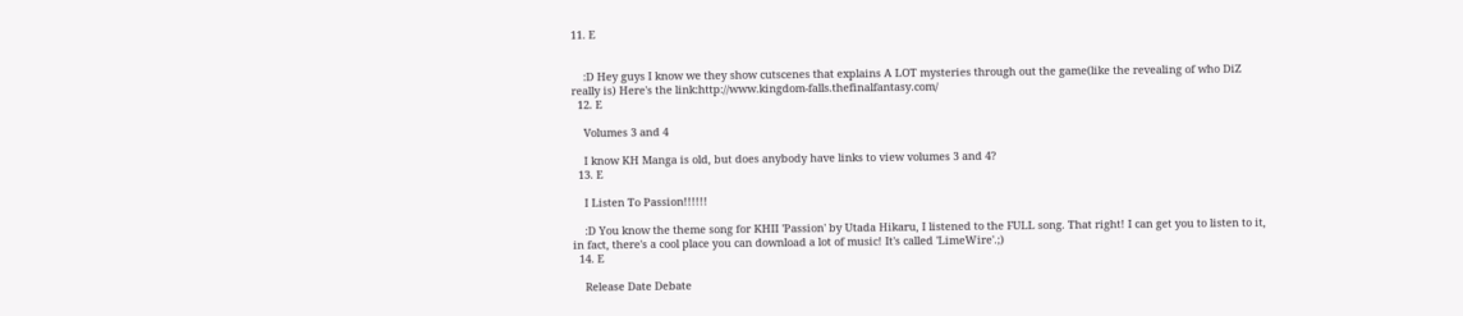11. E


    :D Hey guys I know we they show cutscenes that explains A LOT mysteries through out the game(like the revealing of who DiZ really is) Here's the link:http://www.kingdom-falls.thefinalfantasy.com/
  12. E

    Volumes 3 and 4

    I know KH Manga is old, but does anybody have links to view volumes 3 and 4?
  13. E

    I Listen To Passion!!!!!!

    :D You know the theme song for KHII 'Passion' by Utada Hikaru, I listened to the FULL song. That right! I can get you to listen to it, in fact, there's a cool place you can download a lot of music! It's called 'LimeWire'.;)
  14. E

    Release Date Debate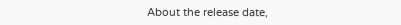About the release date,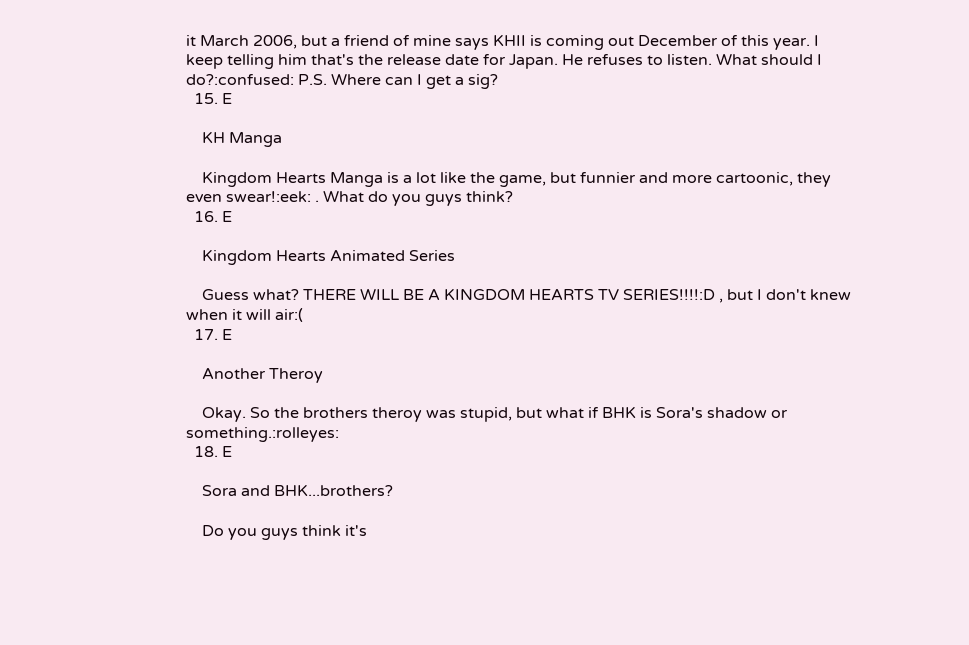it March 2006, but a friend of mine says KHII is coming out December of this year. I keep telling him that's the release date for Japan. He refuses to listen. What should I do?:confused: P.S. Where can I get a sig?
  15. E

    KH Manga

    Kingdom Hearts Manga is a lot like the game, but funnier and more cartoonic, they even swear!:eek: . What do you guys think?
  16. E

    Kingdom Hearts Animated Series

    Guess what? THERE WILL BE A KINGDOM HEARTS TV SERIES!!!!:D , but I don't knew when it will air:(
  17. E

    Another Theroy

    Okay. So the brothers theroy was stupid, but what if BHK is Sora's shadow or something.:rolleyes:
  18. E

    Sora and BHK...brothers?

    Do you guys think it's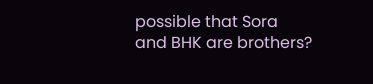possible that Sora and BHK are brothers?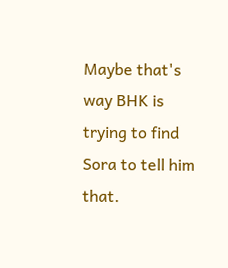Maybe that's way BHK is trying to find Sora to tell him that.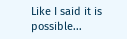Like I said it is possible...